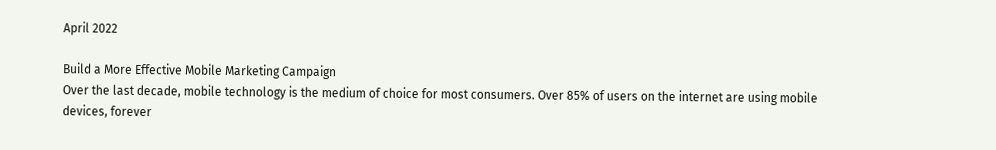April 2022

Build a More Effective Mobile Marketing Campaign
Over the last decade, mobile technology is the medium of choice for most consumers. Over 85% of users on the internet are using mobile devices, forever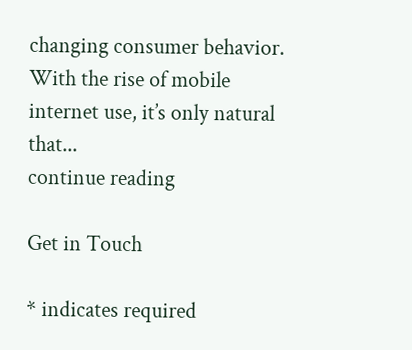changing consumer behavior. With the rise of mobile internet use, it’s only natural that...
continue reading

Get in Touch

* indicates required